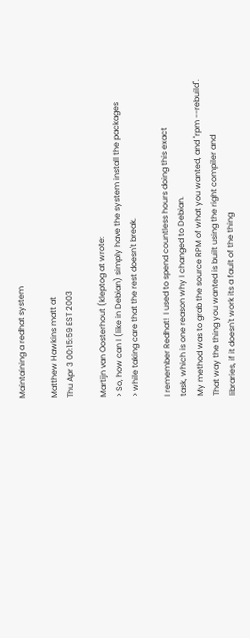Maintaining a redhat system

Matthew Hawkins matt at
Thu Apr 3 00:15:59 EST 2003

Martijn van Oosterhout (kleptog at wrote:
> So, how can I (like in Debian) simply have the system install the packages
> while taking care that the rest doesn't break.

I remember Redhat!  I used to spend countless hours doing this exact
task, which is one reason why I changed to Debian.
My method was to grab the source RPM of what you wanted, and "rpm --rebuild".
That way the thing you wanted is built using the right compiler and
libraries, if it doesn't work its a fault of the thing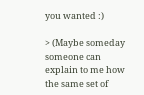you wanted :)

> (Maybe someday someone can explain to me how the same set of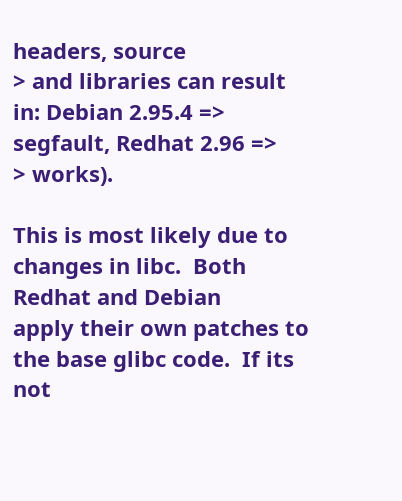headers, source
> and libraries can result in: Debian 2.95.4 => segfault, Redhat 2.96 =>
> works).

This is most likely due to changes in libc.  Both Redhat and Debian
apply their own patches to the base glibc code.  If its not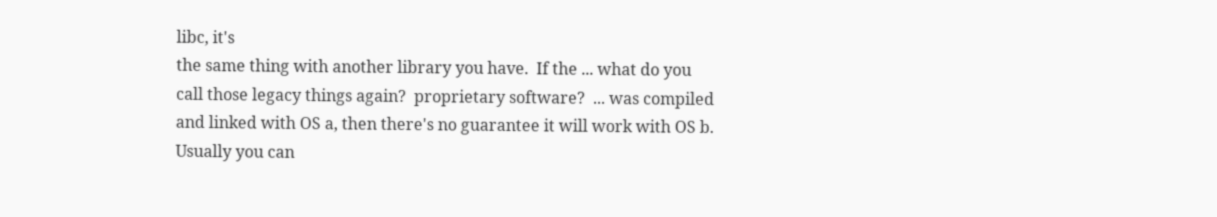libc, it's
the same thing with another library you have.  If the ... what do you
call those legacy things again?  proprietary software?  ... was compiled
and linked with OS a, then there's no guarantee it will work with OS b.
Usually you can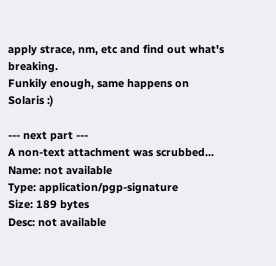apply strace, nm, etc and find out what's breaking.
Funkily enough, same happens on Solaris :)

--- next part ---
A non-text attachment was scrubbed...
Name: not available
Type: application/pgp-signature
Size: 189 bytes
Desc: not available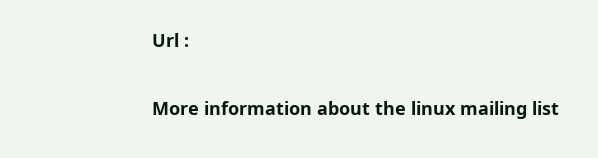Url :

More information about the linux mailing list